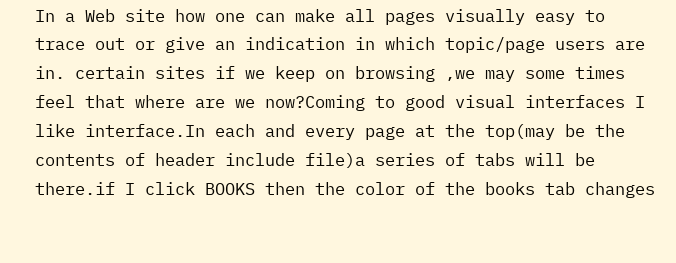In a Web site how one can make all pages visually easy to trace out or give an indication in which topic/page users are in. certain sites if we keep on browsing ,we may some times feel that where are we now?Coming to good visual interfaces I like interface.In each and every page at the top(may be the contents of header include file)a series of tabs will be there.if I click BOOKS then the color of the books tab changes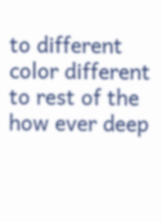to different color different to rest of the how ever deep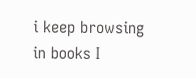i keep browsing in books I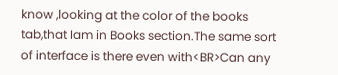know ,looking at the color of the books tab,that Iam in Books section.The same sort of interface is there even with<BR>Can any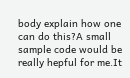body explain how one can do this?A small sample code would be really hepful for me.It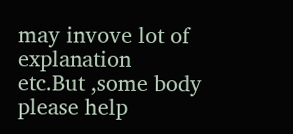may invove lot of explanation etc.But ,some body please help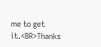me to get it.<BR>Thanks